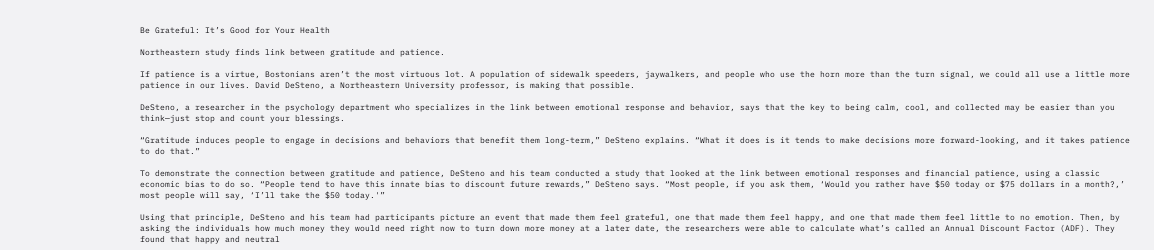Be Grateful: It’s Good for Your Health

Northeastern study finds link between gratitude and patience.

If patience is a virtue, Bostonians aren’t the most virtuous lot. A population of sidewalk speeders, jaywalkers, and people who use the horn more than the turn signal, we could all use a little more patience in our lives. David DeSteno, a Northeastern University professor, is making that possible.

DeSteno, a researcher in the psychology department who specializes in the link between emotional response and behavior, says that the key to being calm, cool, and collected may be easier than you think—just stop and count your blessings.

“Gratitude induces people to engage in decisions and behaviors that benefit them long-term,” DeSteno explains. “What it does is it tends to make decisions more forward-looking, and it takes patience to do that.”

To demonstrate the connection between gratitude and patience, DeSteno and his team conducted a study that looked at the link between emotional responses and financial patience, using a classic economic bias to do so. “People tend to have this innate bias to discount future rewards,” DeSteno says. “Most people, if you ask them, ‘Would you rather have $50 today or $75 dollars in a month?,’ most people will say, ‘I’ll take the $50 today.'”

Using that principle, DeSteno and his team had participants picture an event that made them feel grateful, one that made them feel happy, and one that made them feel little to no emotion. Then, by asking the individuals how much money they would need right now to turn down more money at a later date, the researchers were able to calculate what’s called an Annual Discount Factor (ADF). They found that happy and neutral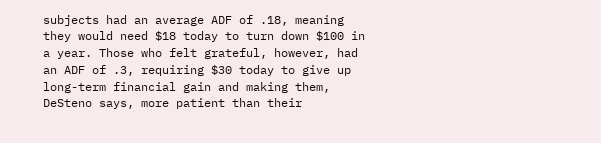subjects had an average ADF of .18, meaning they would need $18 today to turn down $100 in a year. Those who felt grateful, however, had an ADF of .3, requiring $30 today to give up long-term financial gain and making them, DeSteno says, more patient than their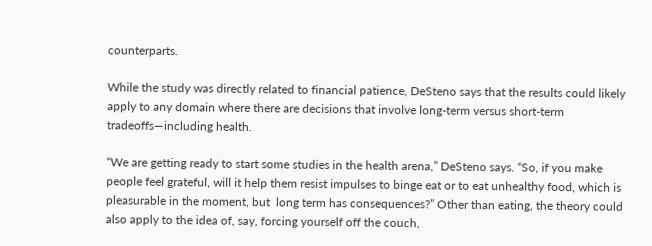counterparts.

While the study was directly related to financial patience, DeSteno says that the results could likely apply to any domain where there are decisions that involve long-term versus short-term tradeoffs—including health.

“We are getting ready to start some studies in the health arena,” DeSteno says. “So, if you make people feel grateful, will it help them resist impulses to binge eat or to eat unhealthy food, which is pleasurable in the moment, but  long term has consequences?” Other than eating, the theory could also apply to the idea of, say, forcing yourself off the couch,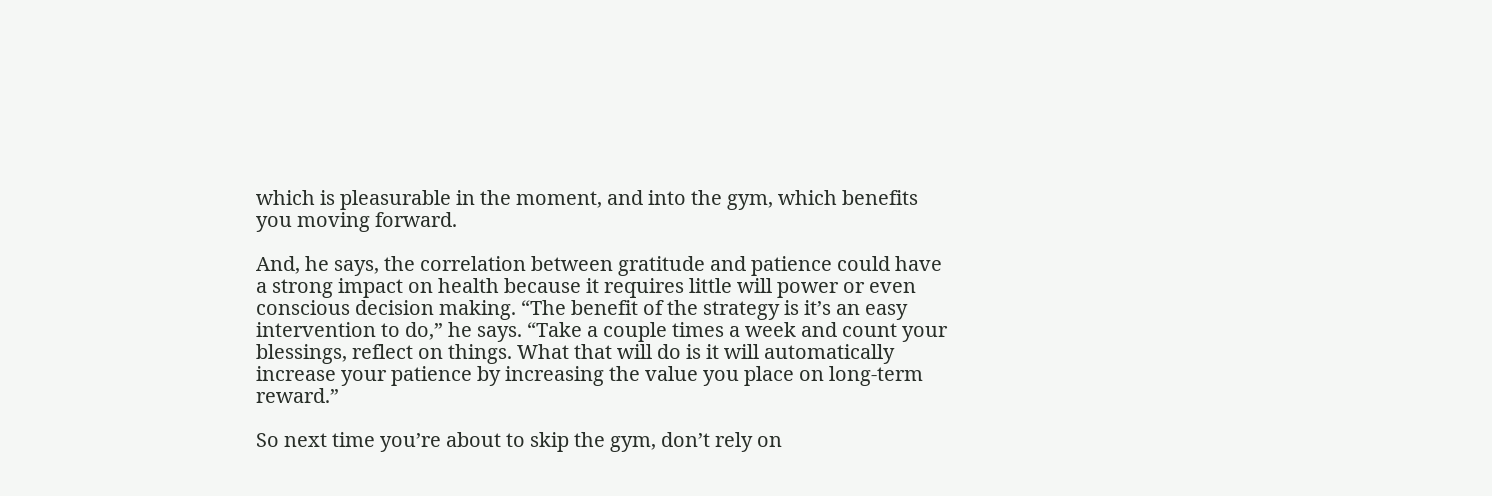which is pleasurable in the moment, and into the gym, which benefits you moving forward.

And, he says, the correlation between gratitude and patience could have a strong impact on health because it requires little will power or even conscious decision making. “The benefit of the strategy is it’s an easy intervention to do,” he says. “Take a couple times a week and count your blessings, reflect on things. What that will do is it will automatically increase your patience by increasing the value you place on long-term reward.”

So next time you’re about to skip the gym, don’t rely on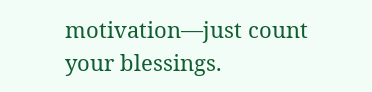motivation—just count your blessings.